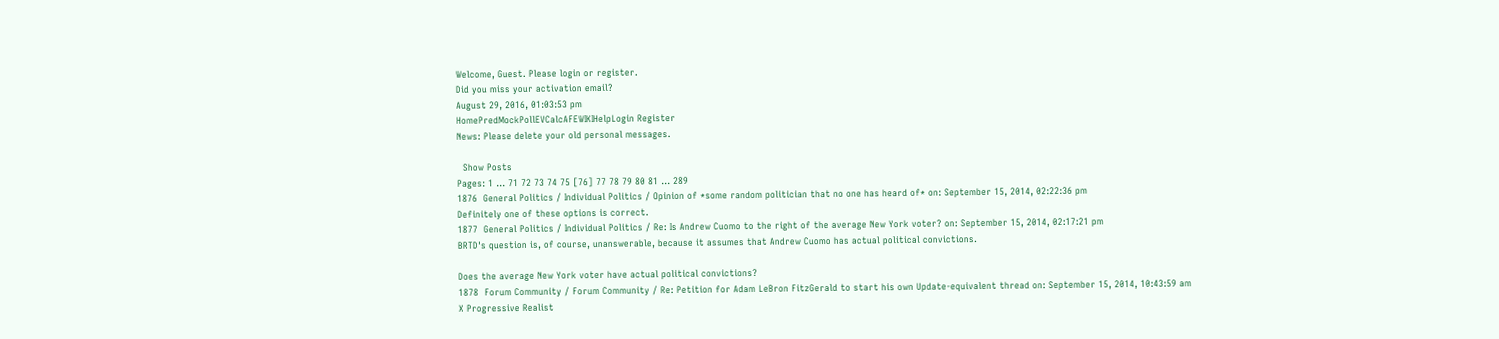Welcome, Guest. Please login or register.
Did you miss your activation email?
August 29, 2016, 01:03:53 pm
HomePredMockPollEVCalcAFEWIKIHelpLogin Register
News: Please delete your old personal messages.

  Show Posts
Pages: 1 ... 71 72 73 74 75 [76] 77 78 79 80 81 ... 289
1876  General Politics / Individual Politics / Opinion of *some random politician that no one has heard of* on: September 15, 2014, 02:22:36 pm
Definitely one of these options is correct.
1877  General Politics / Individual Politics / Re: Is Andrew Cuomo to the right of the average New York voter? on: September 15, 2014, 02:17:21 pm
BRTD's question is, of course, unanswerable, because it assumes that Andrew Cuomo has actual political convictions.

Does the average New York voter have actual political convictions?
1878  Forum Community / Forum Community / Re: Petition for Adam LeBron FitzGerald to start his own Update-equivalent thread on: September 15, 2014, 10:43:59 am
X Progressive Realist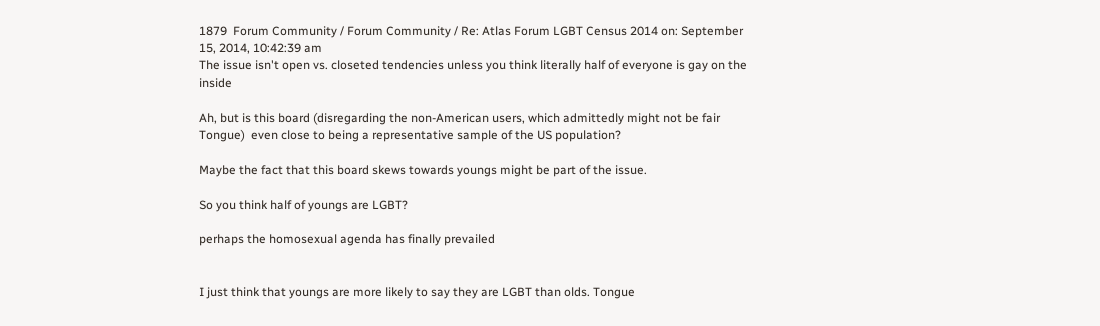1879  Forum Community / Forum Community / Re: Atlas Forum LGBT Census 2014 on: September 15, 2014, 10:42:39 am
The issue isn't open vs. closeted tendencies unless you think literally half of everyone is gay on the inside

Ah, but is this board (disregarding the non-American users, which admittedly might not be fair Tongue)  even close to being a representative sample of the US population?

Maybe the fact that this board skews towards youngs might be part of the issue.

So you think half of youngs are LGBT?

perhaps the homosexual agenda has finally prevailed


I just think that youngs are more likely to say they are LGBT than olds. Tongue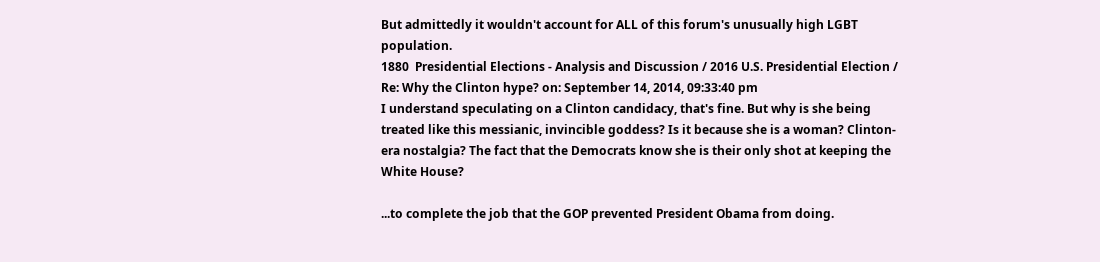But admittedly it wouldn't account for ALL of this forum's unusually high LGBT population.
1880  Presidential Elections - Analysis and Discussion / 2016 U.S. Presidential Election / Re: Why the Clinton hype? on: September 14, 2014, 09:33:40 pm
I understand speculating on a Clinton candidacy, that's fine. But why is she being treated like this messianic, invincible goddess? Is it because she is a woman? Clinton-era nostalgia? The fact that the Democrats know she is their only shot at keeping the White House?

...to complete the job that the GOP prevented President Obama from doing.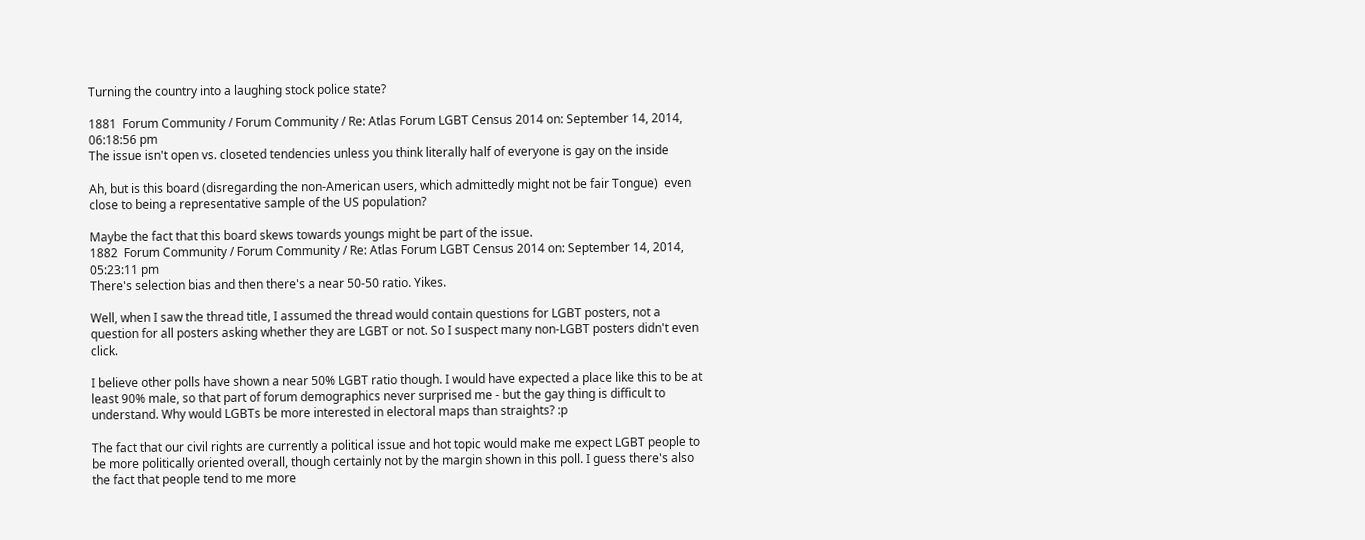Turning the country into a laughing stock police state?

1881  Forum Community / Forum Community / Re: Atlas Forum LGBT Census 2014 on: September 14, 2014, 06:18:56 pm
The issue isn't open vs. closeted tendencies unless you think literally half of everyone is gay on the inside

Ah, but is this board (disregarding the non-American users, which admittedly might not be fair Tongue)  even close to being a representative sample of the US population?

Maybe the fact that this board skews towards youngs might be part of the issue.
1882  Forum Community / Forum Community / Re: Atlas Forum LGBT Census 2014 on: September 14, 2014, 05:23:11 pm
There's selection bias and then there's a near 50-50 ratio. Yikes.

Well, when I saw the thread title, I assumed the thread would contain questions for LGBT posters, not a question for all posters asking whether they are LGBT or not. So I suspect many non-LGBT posters didn't even click.

I believe other polls have shown a near 50% LGBT ratio though. I would have expected a place like this to be at least 90% male, so that part of forum demographics never surprised me - but the gay thing is difficult to understand. Why would LGBTs be more interested in electoral maps than straights? :p

The fact that our civil rights are currently a political issue and hot topic would make me expect LGBT people to be more politically oriented overall, though certainly not by the margin shown in this poll. I guess there's also the fact that people tend to me more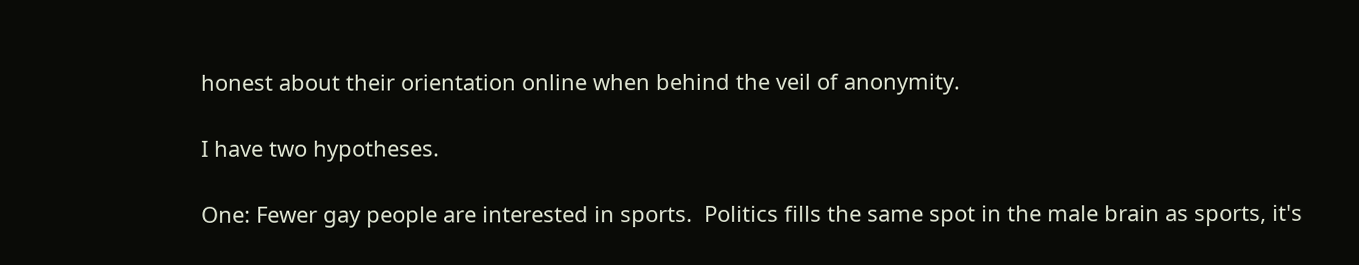honest about their orientation online when behind the veil of anonymity.

I have two hypotheses.

One: Fewer gay people are interested in sports.  Politics fills the same spot in the male brain as sports, it's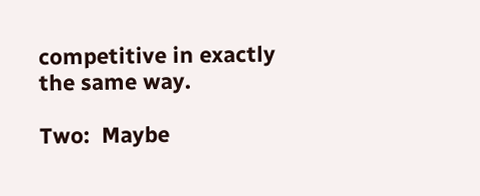competitive in exactly the same way.

Two:  Maybe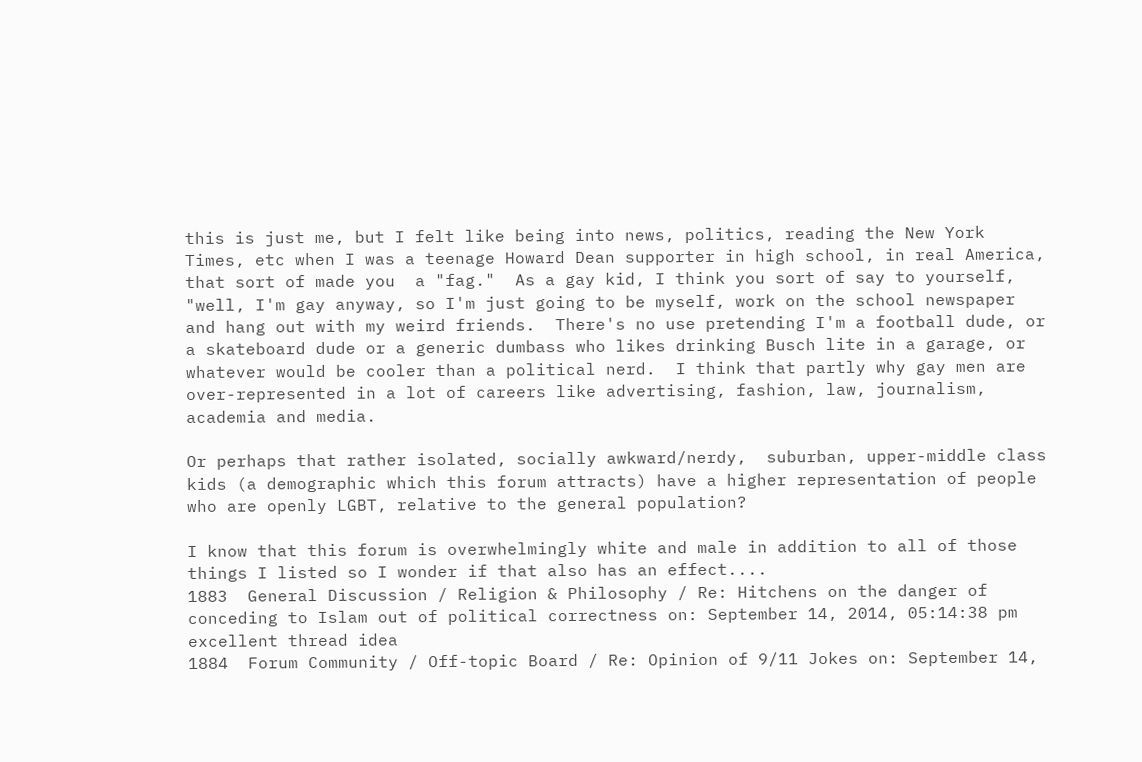this is just me, but I felt like being into news, politics, reading the New York Times, etc when I was a teenage Howard Dean supporter in high school, in real America, that sort of made you  a "fag."  As a gay kid, I think you sort of say to yourself, "well, I'm gay anyway, so I'm just going to be myself, work on the school newspaper and hang out with my weird friends.  There's no use pretending I'm a football dude, or a skateboard dude or a generic dumbass who likes drinking Busch lite in a garage, or whatever would be cooler than a political nerd.  I think that partly why gay men are over-represented in a lot of careers like advertising, fashion, law, journalism, academia and media.

Or perhaps that rather isolated, socially awkward/nerdy,  suburban, upper-middle class kids (a demographic which this forum attracts) have a higher representation of people who are openly LGBT, relative to the general population?

I know that this forum is overwhelmingly white and male in addition to all of those things I listed so I wonder if that also has an effect....
1883  General Discussion / Religion & Philosophy / Re: Hitchens on the danger of conceding to Islam out of political correctness on: September 14, 2014, 05:14:38 pm
excellent thread idea
1884  Forum Community / Off-topic Board / Re: Opinion of 9/11 Jokes on: September 14,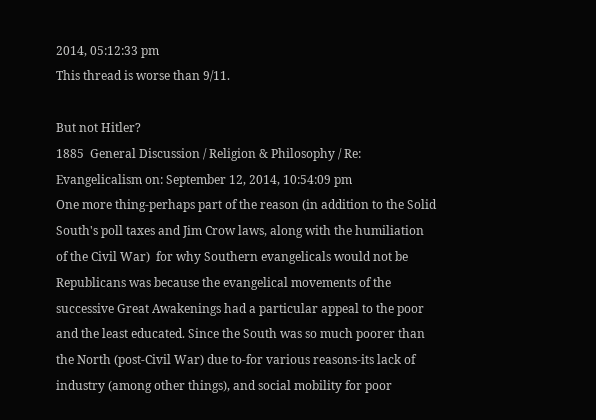2014, 05:12:33 pm
This thread is worse than 9/11.

But not Hitler?
1885  General Discussion / Religion & Philosophy / Re: Evangelicalism on: September 12, 2014, 10:54:09 pm
One more thing-perhaps part of the reason (in addition to the Solid South's poll taxes and Jim Crow laws, along with the humiliation of the Civil War)  for why Southern evangelicals would not be Republicans was because the evangelical movements of the successive Great Awakenings had a particular appeal to the poor and the least educated. Since the South was so much poorer than the North (post-Civil War) due to-for various reasons-its lack of industry (among other things), and social mobility for poor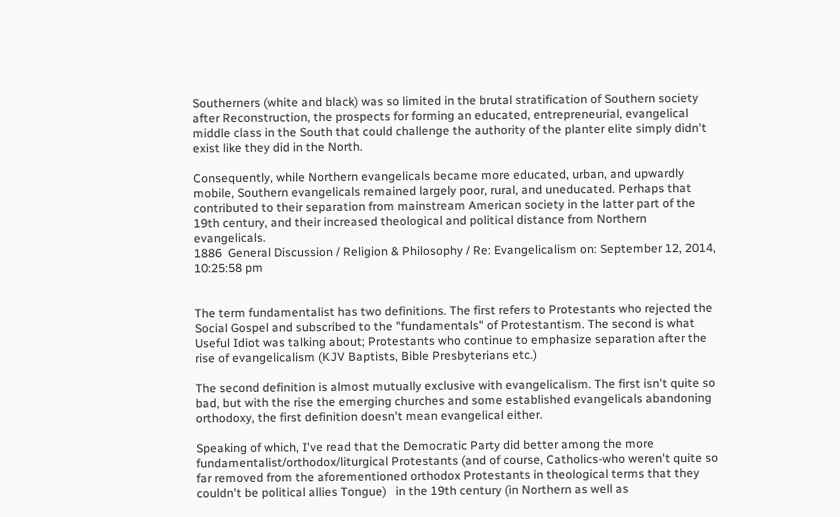Southerners (white and black) was so limited in the brutal stratification of Southern society after Reconstruction, the prospects for forming an educated, entrepreneurial, evangelical middle class in the South that could challenge the authority of the planter elite simply didn't exist like they did in the North.

Consequently, while Northern evangelicals became more educated, urban, and upwardly mobile, Southern evangelicals remained largely poor, rural, and uneducated. Perhaps that contributed to their separation from mainstream American society in the latter part of the 19th century, and their increased theological and political distance from Northern evangelicals.
1886  General Discussion / Religion & Philosophy / Re: Evangelicalism on: September 12, 2014, 10:25:58 pm


The term fundamentalist has two definitions. The first refers to Protestants who rejected the Social Gospel and subscribed to the "fundamentals" of Protestantism. The second is what Useful Idiot was talking about; Protestants who continue to emphasize separation after the rise of evangelicalism (KJV Baptists, Bible Presbyterians etc.)

The second definition is almost mutually exclusive with evangelicalism. The first isn't quite so bad, but with the rise the emerging churches and some established evangelicals abandoning orthodoxy, the first definition doesn't mean evangelical either.

Speaking of which, I've read that the Democratic Party did better among the more fundamentalist/orthodox/liturgical Protestants (and of course, Catholics-who weren't quite so far removed from the aforementioned orthodox Protestants in theological terms that they couldn't be political allies Tongue)   in the 19th century (in Northern as well as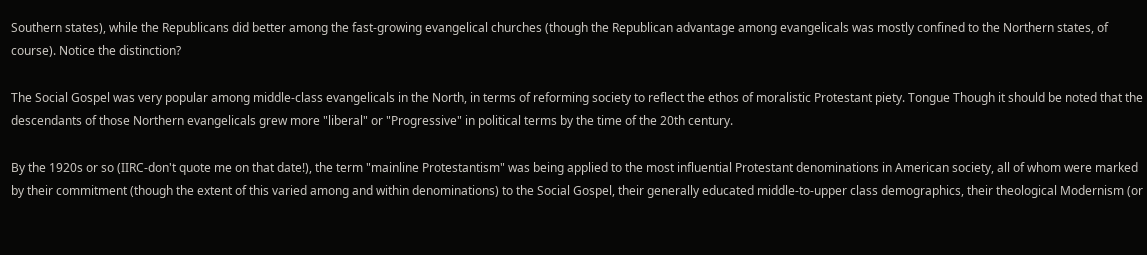Southern states), while the Republicans did better among the fast-growing evangelical churches (though the Republican advantage among evangelicals was mostly confined to the Northern states, of course). Notice the distinction?

The Social Gospel was very popular among middle-class evangelicals in the North, in terms of reforming society to reflect the ethos of moralistic Protestant piety. Tongue Though it should be noted that the descendants of those Northern evangelicals grew more "liberal" or "Progressive" in political terms by the time of the 20th century.

By the 1920s or so (IIRC-don't quote me on that date!), the term "mainline Protestantism" was being applied to the most influential Protestant denominations in American society, all of whom were marked by their commitment (though the extent of this varied among and within denominations) to the Social Gospel, their generally educated middle-to-upper class demographics, their theological Modernism (or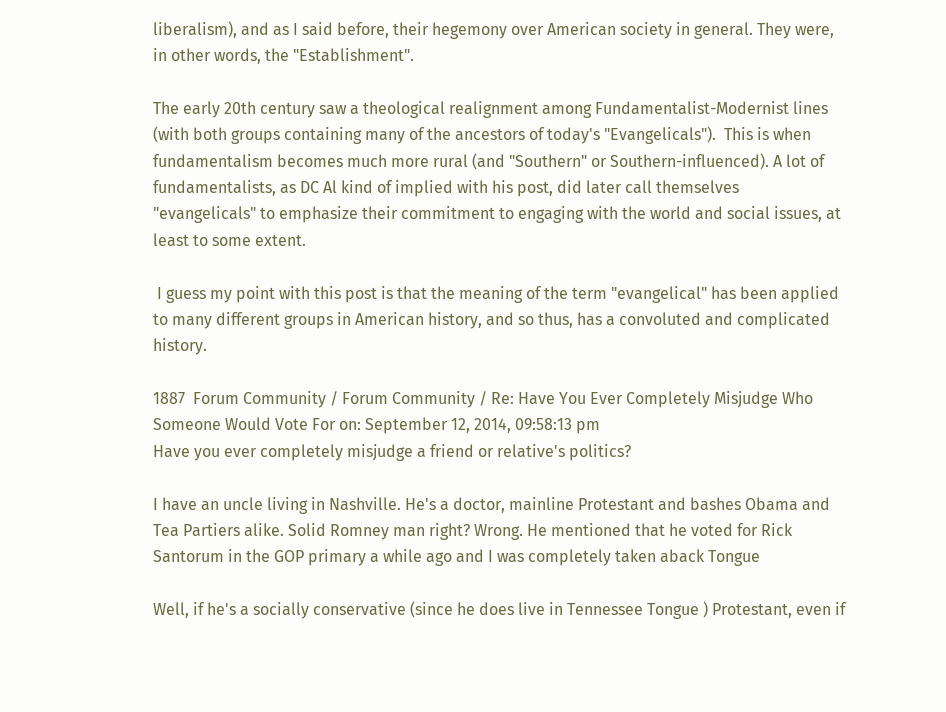liberalism), and as I said before, their hegemony over American society in general. They were, in other words, the "Establishment".

The early 20th century saw a theological realignment among Fundamentalist-Modernist lines (with both groups containing many of the ancestors of today's "Evangelicals").  This is when fundamentalism becomes much more rural (and "Southern" or Southern-influenced). A lot of fundamentalists, as DC Al kind of implied with his post, did later call themselves "evangelicals" to emphasize their commitment to engaging with the world and social issues, at least to some extent.

 I guess my point with this post is that the meaning of the term "evangelical" has been applied to many different groups in American history, and so thus, has a convoluted and complicated history.

1887  Forum Community / Forum Community / Re: Have You Ever Completely Misjudge Who Someone Would Vote For on: September 12, 2014, 09:58:13 pm
Have you ever completely misjudge a friend or relative's politics?

I have an uncle living in Nashville. He's a doctor, mainline Protestant and bashes Obama and Tea Partiers alike. Solid Romney man right? Wrong. He mentioned that he voted for Rick Santorum in the GOP primary a while ago and I was completely taken aback Tongue

Well, if he's a socially conservative (since he does live in Tennessee Tongue ) Protestant, even if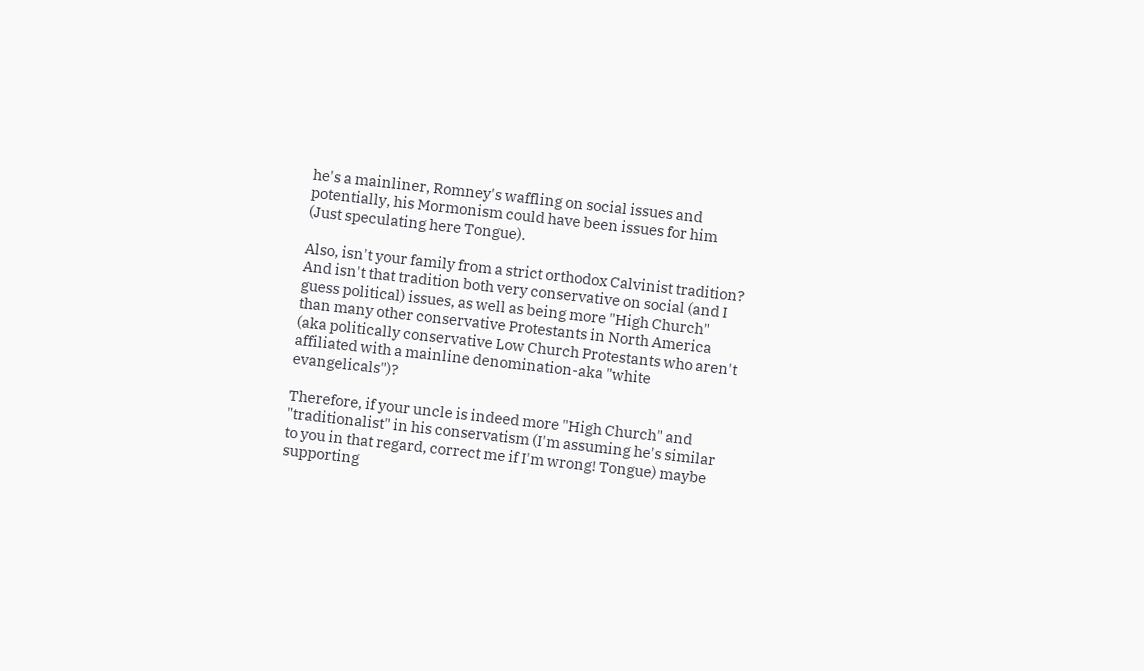he's a mainliner, Romney's waffling on social issues and potentially, his Mormonism could have been issues for him (Just speculating here Tongue).

Also, isn't your family from a strict orthodox Calvinist tradition? And isn't that tradition both very conservative on social (and I guess political) issues, as well as being more "High Church" than many other conservative Protestants in North America (aka politically conservative Low Church Protestants who aren't affiliated with a mainline denomination-aka "white evangelicals")?

Therefore, if your uncle is indeed more "High Church" and "traditionalist" in his conservatism (I'm assuming he's similar to you in that regard, correct me if I'm wrong! Tongue) maybe supporting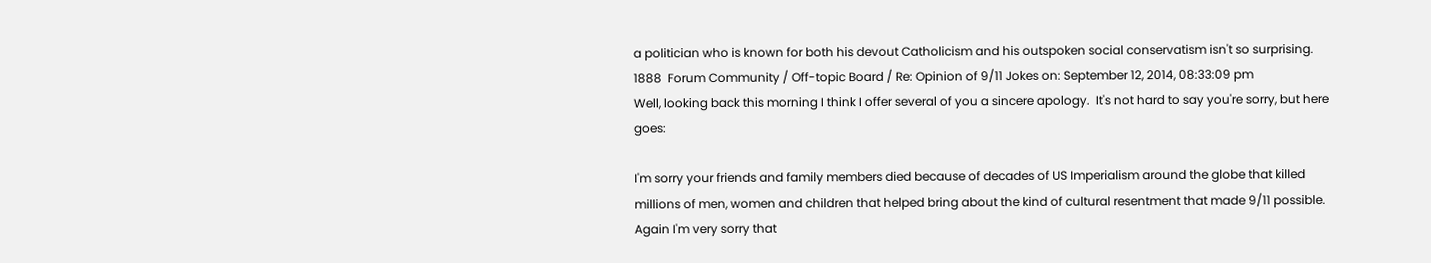a politician who is known for both his devout Catholicism and his outspoken social conservatism isn't so surprising.
1888  Forum Community / Off-topic Board / Re: Opinion of 9/11 Jokes on: September 12, 2014, 08:33:09 pm
Well, looking back this morning I think I offer several of you a sincere apology.  It's not hard to say you're sorry, but here goes:

I'm sorry your friends and family members died because of decades of US Imperialism around the globe that killed millions of men, women and children that helped bring about the kind of cultural resentment that made 9/11 possible.  Again I'm very sorry that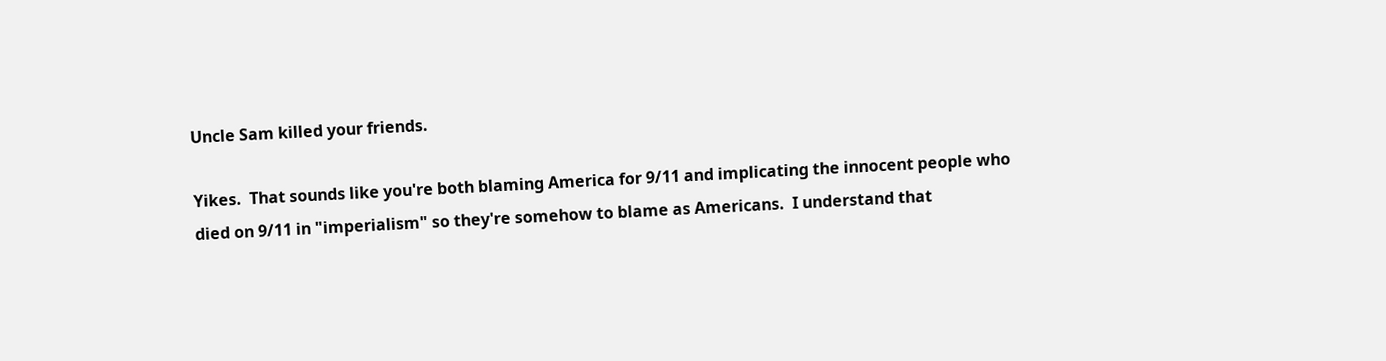Uncle Sam killed your friends.

Yikes.  That sounds like you're both blaming America for 9/11 and implicating the innocent people who died on 9/11 in "imperialism" so they're somehow to blame as Americans.  I understand that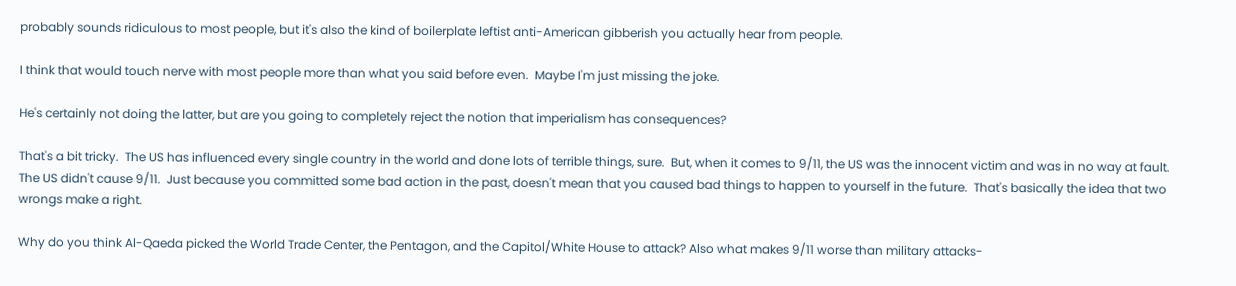probably sounds ridiculous to most people, but it's also the kind of boilerplate leftist anti-American gibberish you actually hear from people.

I think that would touch nerve with most people more than what you said before even.  Maybe I'm just missing the joke.

He's certainly not doing the latter, but are you going to completely reject the notion that imperialism has consequences?

That's a bit tricky.  The US has influenced every single country in the world and done lots of terrible things, sure.  But, when it comes to 9/11, the US was the innocent victim and was in no way at fault.  The US didn't cause 9/11.  Just because you committed some bad action in the past, doesn't mean that you caused bad things to happen to yourself in the future.  That's basically the idea that two wrongs make a right.

Why do you think Al-Qaeda picked the World Trade Center, the Pentagon, and the Capitol/White House to attack? Also what makes 9/11 worse than military attacks-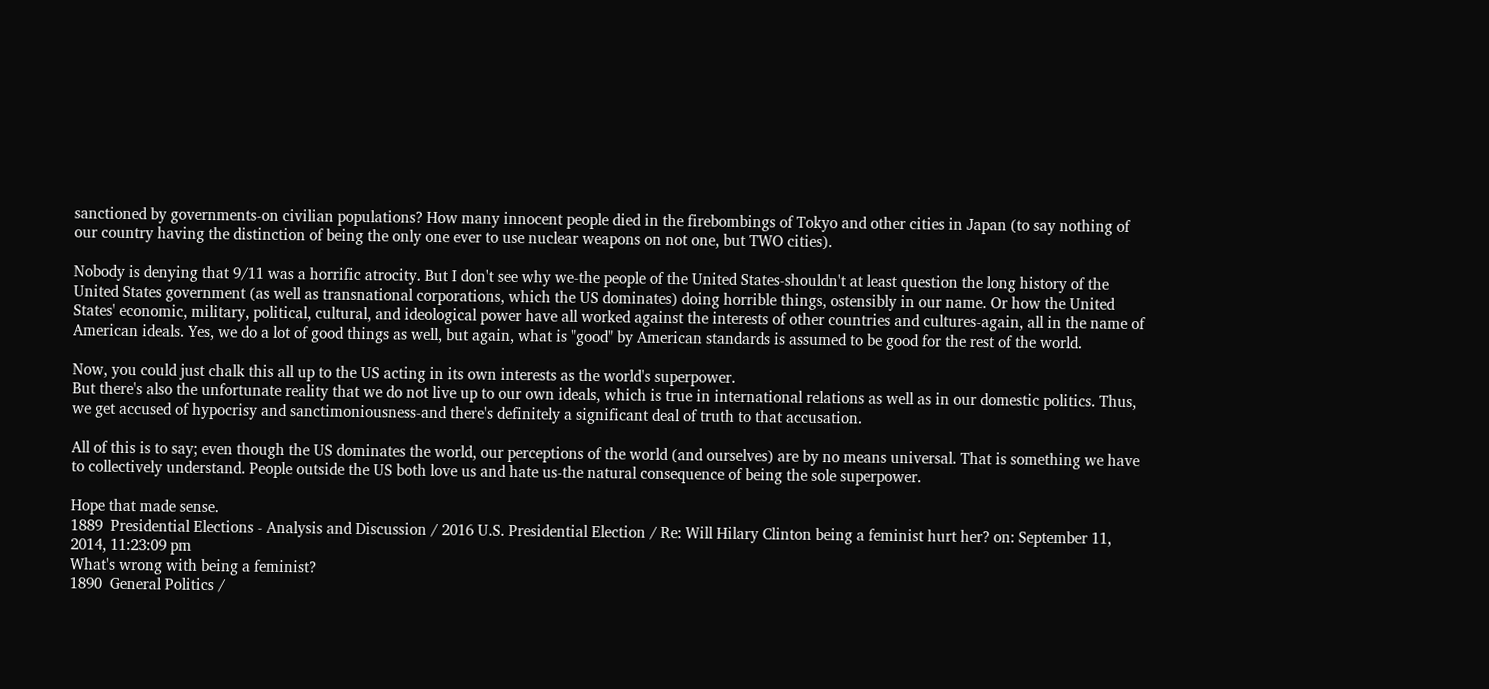sanctioned by governments-on civilian populations? How many innocent people died in the firebombings of Tokyo and other cities in Japan (to say nothing of our country having the distinction of being the only one ever to use nuclear weapons on not one, but TWO cities).

Nobody is denying that 9/11 was a horrific atrocity. But I don't see why we-the people of the United States-shouldn't at least question the long history of the United States government (as well as transnational corporations, which the US dominates) doing horrible things, ostensibly in our name. Or how the United States' economic, military, political, cultural, and ideological power have all worked against the interests of other countries and cultures-again, all in the name of American ideals. Yes, we do a lot of good things as well, but again, what is "good" by American standards is assumed to be good for the rest of the world.

Now, you could just chalk this all up to the US acting in its own interests as the world's superpower.
But there's also the unfortunate reality that we do not live up to our own ideals, which is true in international relations as well as in our domestic politics. Thus, we get accused of hypocrisy and sanctimoniousness-and there's definitely a significant deal of truth to that accusation.

All of this is to say; even though the US dominates the world, our perceptions of the world (and ourselves) are by no means universal. That is something we have to collectively understand. People outside the US both love us and hate us-the natural consequence of being the sole superpower.

Hope that made sense.
1889  Presidential Elections - Analysis and Discussion / 2016 U.S. Presidential Election / Re: Will Hilary Clinton being a feminist hurt her? on: September 11, 2014, 11:23:09 pm
What's wrong with being a feminist?
1890  General Politics /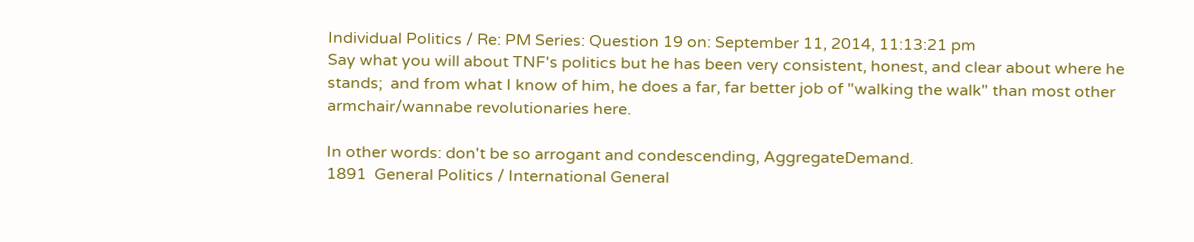Individual Politics / Re: PM Series: Question 19 on: September 11, 2014, 11:13:21 pm
Say what you will about TNF's politics but he has been very consistent, honest, and clear about where he stands;  and from what I know of him, he does a far, far better job of "walking the walk" than most other armchair/wannabe revolutionaries here.

In other words: don't be so arrogant and condescending, AggregateDemand.
1891  General Politics / International General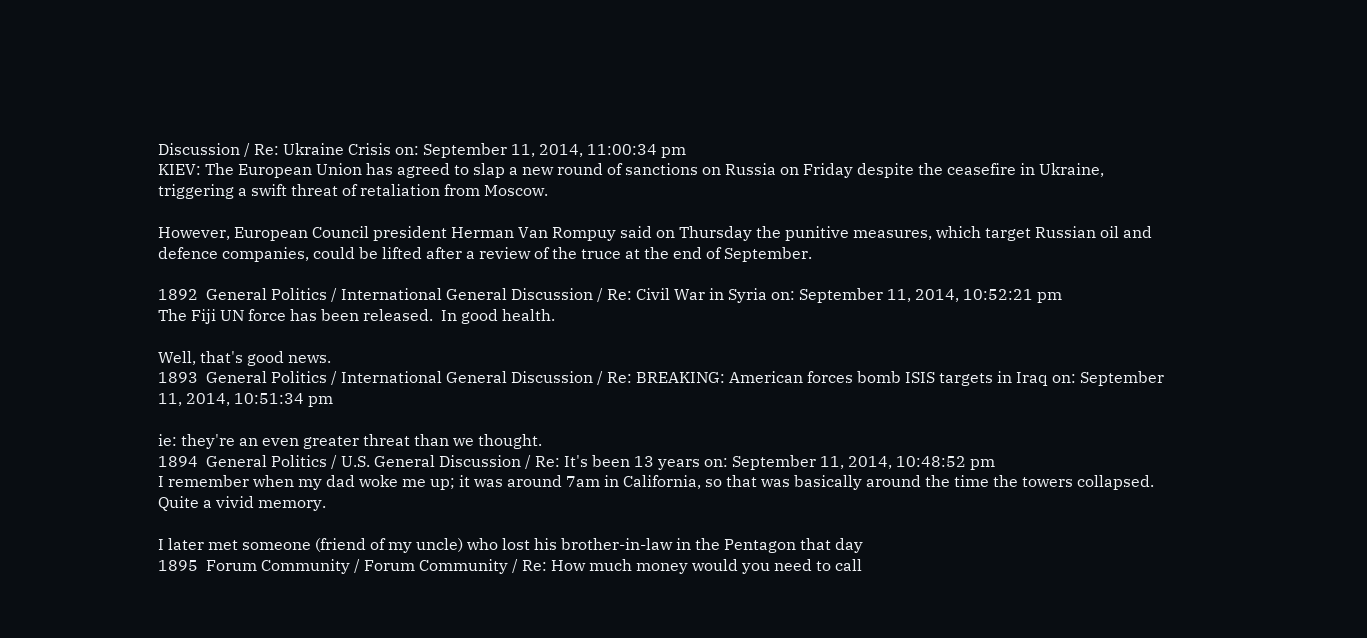Discussion / Re: Ukraine Crisis on: September 11, 2014, 11:00:34 pm
KIEV: The European Union has agreed to slap a new round of sanctions on Russia on Friday despite the ceasefire in Ukraine, triggering a swift threat of retaliation from Moscow.

However, European Council president Herman Van Rompuy said on Thursday the punitive measures, which target Russian oil and defence companies, could be lifted after a review of the truce at the end of September.

1892  General Politics / International General Discussion / Re: Civil War in Syria on: September 11, 2014, 10:52:21 pm
The Fiji UN force has been released.  In good health.

Well, that's good news.
1893  General Politics / International General Discussion / Re: BREAKING: American forces bomb ISIS targets in Iraq on: September 11, 2014, 10:51:34 pm

ie: they're an even greater threat than we thought.
1894  General Politics / U.S. General Discussion / Re: It's been 13 years on: September 11, 2014, 10:48:52 pm
I remember when my dad woke me up; it was around 7am in California, so that was basically around the time the towers collapsed. Quite a vivid memory.

I later met someone (friend of my uncle) who lost his brother-in-law in the Pentagon that day
1895  Forum Community / Forum Community / Re: How much money would you need to call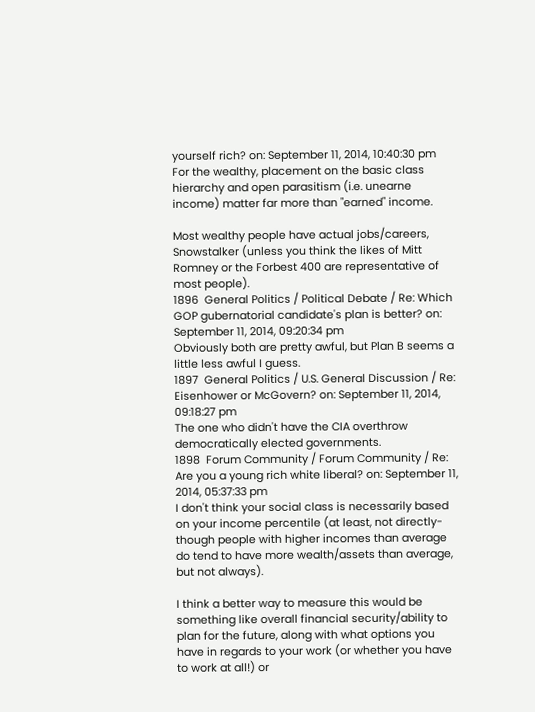yourself rich? on: September 11, 2014, 10:40:30 pm
For the wealthy, placement on the basic class hierarchy and open parasitism (i.e. unearne income) matter far more than "earned" income.

Most wealthy people have actual jobs/careers, Snowstalker (unless you think the likes of Mitt Romney or the Forbest 400 are representative of most people).
1896  General Politics / Political Debate / Re: Which GOP gubernatorial candidate's plan is better? on: September 11, 2014, 09:20:34 pm
Obviously both are pretty awful, but Plan B seems a little less awful I guess.
1897  General Politics / U.S. General Discussion / Re: Eisenhower or McGovern? on: September 11, 2014, 09:18:27 pm
The one who didn't have the CIA overthrow democratically elected governments.
1898  Forum Community / Forum Community / Re: Are you a young rich white liberal? on: September 11, 2014, 05:37:33 pm
I don't think your social class is necessarily based on your income percentile (at least, not directly-though people with higher incomes than average do tend to have more wealth/assets than average, but not always).

I think a better way to measure this would be something like overall financial security/ability to plan for the future, along with what options you have in regards to your work (or whether you have to work at all!) or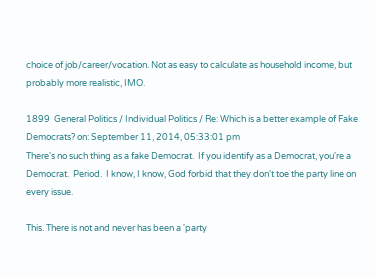choice of job/career/vocation. Not as easy to calculate as household income, but probably more realistic, IMO.

1899  General Politics / Individual Politics / Re: Which is a better example of Fake Democrats? on: September 11, 2014, 05:33:01 pm
There's no such thing as a fake Democrat.  If you identify as a Democrat, you're a Democrat.  Period.  I know, I know, God forbid that they don't toe the party line on every issue.

This. There is not and never has been a 'party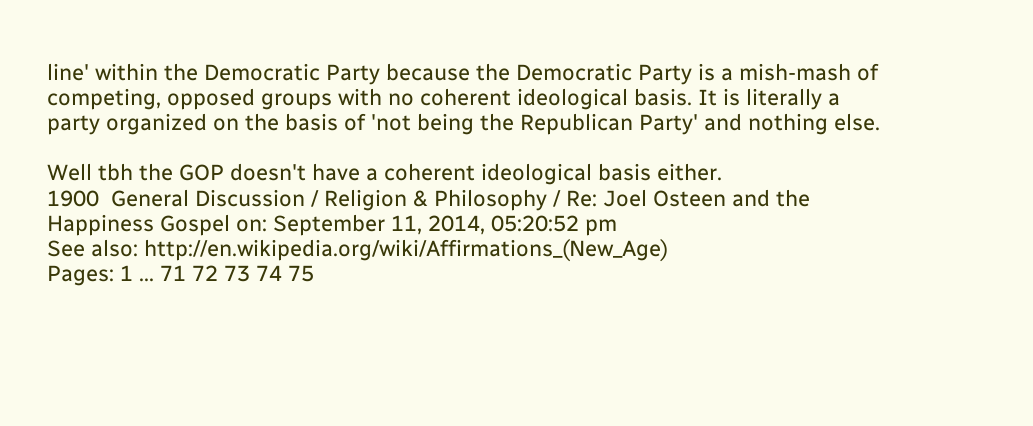line' within the Democratic Party because the Democratic Party is a mish-mash of competing, opposed groups with no coherent ideological basis. It is literally a party organized on the basis of 'not being the Republican Party' and nothing else.

Well tbh the GOP doesn't have a coherent ideological basis either.
1900  General Discussion / Religion & Philosophy / Re: Joel Osteen and the Happiness Gospel on: September 11, 2014, 05:20:52 pm
See also: http://en.wikipedia.org/wiki/Affirmations_(New_Age)
Pages: 1 ... 71 72 73 74 75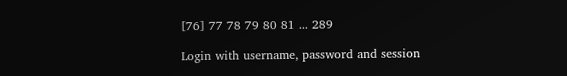[76] 77 78 79 80 81 ... 289

Login with username, password and session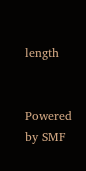length


Powered by SMF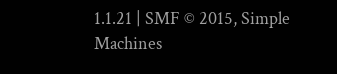1.1.21 | SMF © 2015, Simple Machines